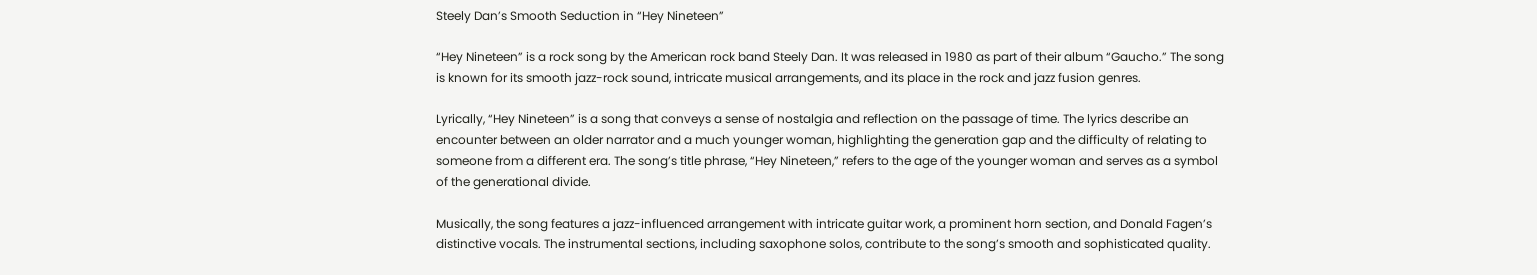Steely Dan’s Smooth Seduction in “Hey Nineteen”

“Hey Nineteen” is a rock song by the American rock band Steely Dan. It was released in 1980 as part of their album “Gaucho.” The song is known for its smooth jazz-rock sound, intricate musical arrangements, and its place in the rock and jazz fusion genres.

Lyrically, “Hey Nineteen” is a song that conveys a sense of nostalgia and reflection on the passage of time. The lyrics describe an encounter between an older narrator and a much younger woman, highlighting the generation gap and the difficulty of relating to someone from a different era. The song’s title phrase, “Hey Nineteen,” refers to the age of the younger woman and serves as a symbol of the generational divide.

Musically, the song features a jazz-influenced arrangement with intricate guitar work, a prominent horn section, and Donald Fagen’s distinctive vocals. The instrumental sections, including saxophone solos, contribute to the song’s smooth and sophisticated quality.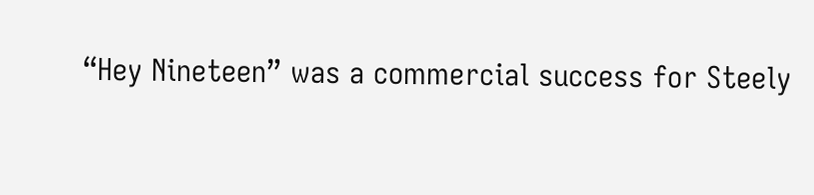“Hey Nineteen” was a commercial success for Steely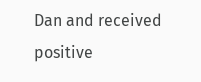Dan and received positive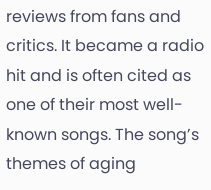reviews from fans and critics. It became a radio hit and is often cited as one of their most well-known songs. The song’s themes of aging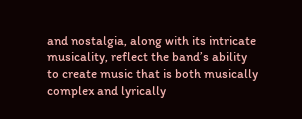and nostalgia, along with its intricate musicality, reflect the band’s ability to create music that is both musically complex and lyrically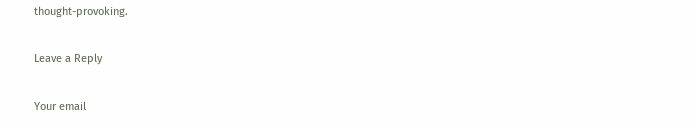thought-provoking.

Leave a Reply

Your email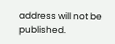address will not be published.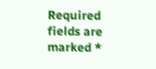Required fields are marked *